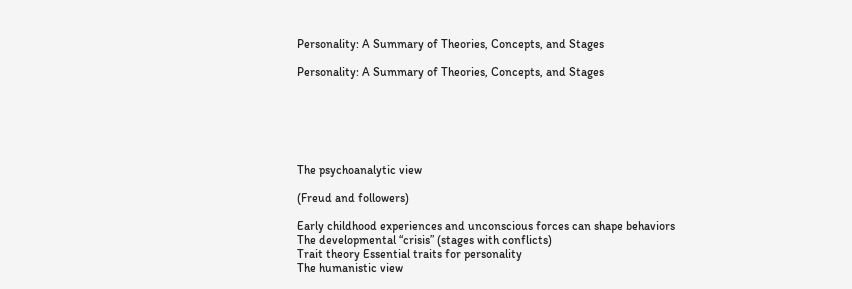Personality: A Summary of Theories, Concepts, and Stages

Personality: A Summary of Theories, Concepts, and Stages






The psychoanalytic view

(Freud and followers)

Early childhood experiences and unconscious forces can shape behaviors
The developmental “crisis” (stages with conflicts)
Trait theory Essential traits for personality
The humanistic view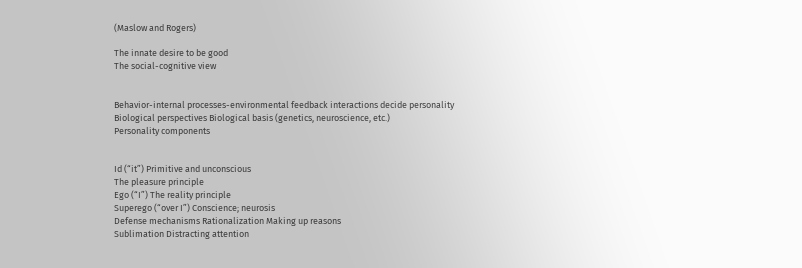(Maslow and Rogers)

The innate desire to be good
The social-cognitive view


Behavior-internal processes-environmental feedback interactions decide personality
Biological perspectives Biological basis (genetics, neuroscience, etc.)
Personality components


Id (“it”) Primitive and unconscious
The pleasure principle
Ego (“I”) The reality principle
Superego (“over I”) Conscience; neurosis
Defense mechanisms Rationalization Making up reasons
Sublimation Distracting attention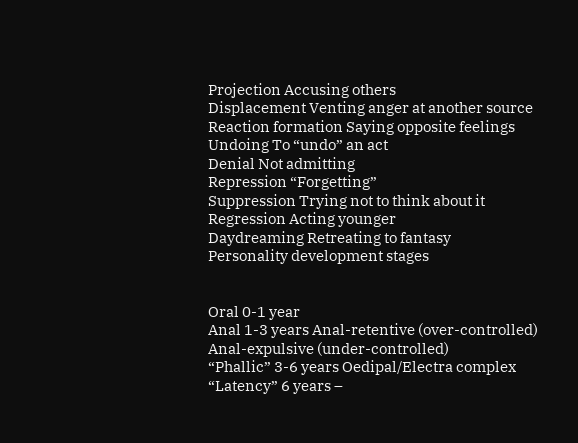Projection Accusing others
Displacement Venting anger at another source
Reaction formation Saying opposite feelings
Undoing To “undo” an act
Denial Not admitting
Repression “Forgetting”
Suppression Trying not to think about it
Regression Acting younger
Daydreaming Retreating to fantasy
Personality development stages


Oral 0-1 year
Anal 1-3 years Anal-retentive (over-controlled)
Anal-expulsive (under-controlled)
“Phallic” 3-6 years Oedipal/Electra complex
“Latency” 6 years –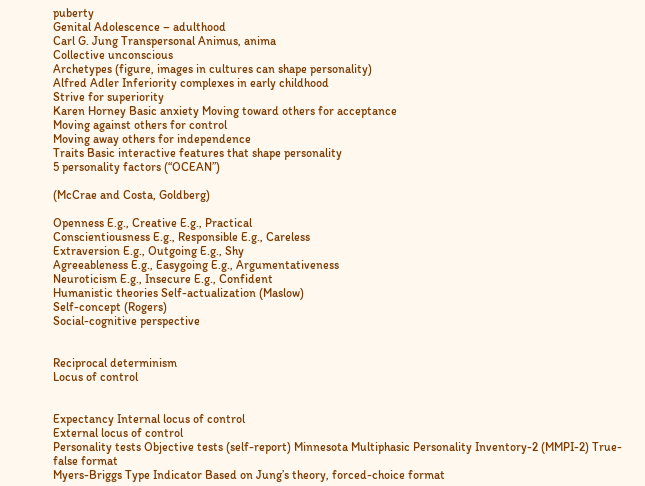puberty
Genital Adolescence – adulthood
Carl G. Jung Transpersonal Animus, anima
Collective unconscious
Archetypes (figure, images in cultures can shape personality)
Alfred Adler Inferiority complexes in early childhood
Strive for superiority
Karen Horney Basic anxiety Moving toward others for acceptance
Moving against others for control
Moving away others for independence
Traits Basic interactive features that shape personality
5 personality factors (“OCEAN”)

(McCrae and Costa, Goldberg)

Openness E.g., Creative E.g., Practical
Conscientiousness E.g., Responsible E.g., Careless
Extraversion E.g., Outgoing E.g., Shy
Agreeableness E.g., Easygoing E.g., Argumentativeness
Neuroticism E.g., Insecure E.g., Confident
Humanistic theories Self-actualization (Maslow)
Self-concept (Rogers)
Social-cognitive perspective


Reciprocal determinism
Locus of control


Expectancy Internal locus of control
External locus of control
Personality tests Objective tests (self-report) Minnesota Multiphasic Personality Inventory-2 (MMPI-2) True-false format
Myers-Briggs Type Indicator Based on Jung’s theory, forced-choice format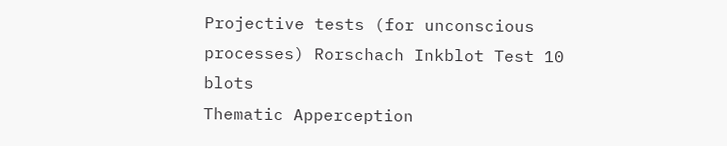Projective tests (for unconscious processes) Rorschach Inkblot Test 10 blots
Thematic Apperception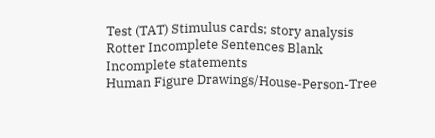Test (TAT) Stimulus cards; story analysis
Rotter Incomplete Sentences Blank Incomplete statements
Human Figure Drawings/House-Person-Tree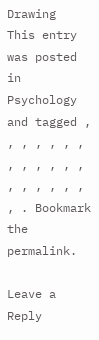Drawing
This entry was posted in Psychology and tagged , , , , , , , , , , , , , , , , , , , , . Bookmark the permalink.

Leave a Reply